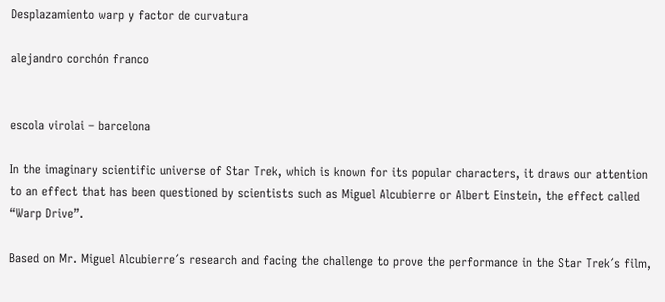Desplazamiento warp y factor de curvatura

alejandro corchón franco


escola virolai – barcelona

In the imaginary scientific universe of Star Trek, which is known for its popular characters, it draws our attention to an effect that has been questioned by scientists such as Miguel Alcubierre or Albert Einstein, the effect called “Warp Drive”.

Based on Mr. Miguel Alcubierre´s research and facing the challenge to prove the performance in the Star Trek´s film,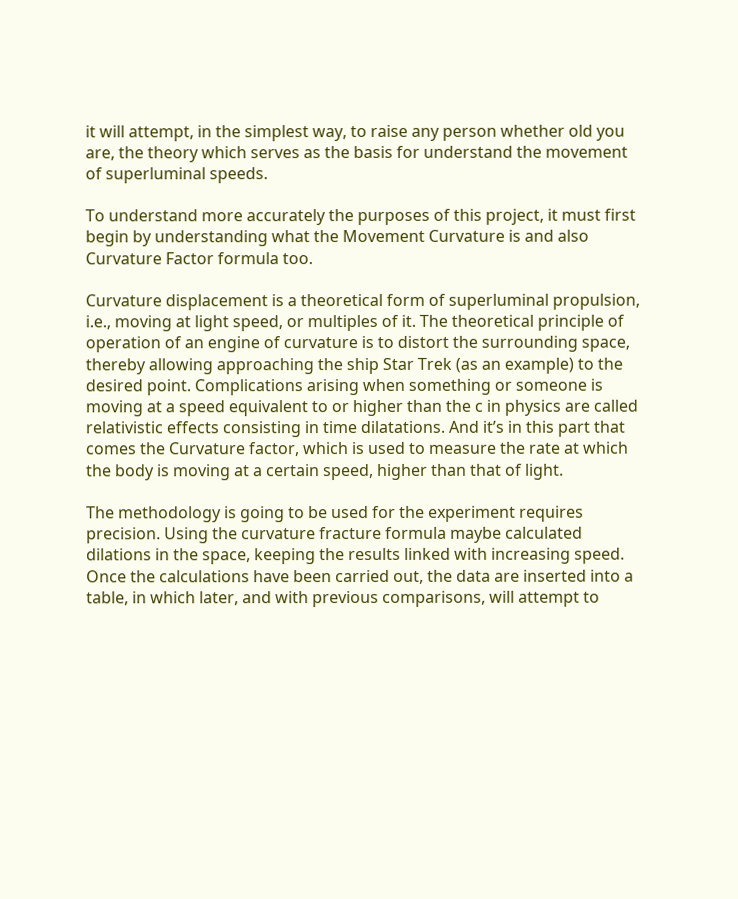it will attempt, in the simplest way, to raise any person whether old you are, the theory which serves as the basis for understand the movement of superluminal speeds.

To understand more accurately the purposes of this project, it must first begin by understanding what the Movement Curvature is and also Curvature Factor formula too.

Curvature displacement is a theoretical form of superluminal propulsion, i.e., moving at light speed, or multiples of it. The theoretical principle of operation of an engine of curvature is to distort the surrounding space, thereby allowing approaching the ship Star Trek (as an example) to the desired point. Complications arising when something or someone is moving at a speed equivalent to or higher than the c in physics are called relativistic effects consisting in time dilatations. And it’s in this part that comes the Curvature factor, which is used to measure the rate at which the body is moving at a certain speed, higher than that of light.

The methodology is going to be used for the experiment requires precision. Using the curvature fracture formula maybe calculated dilations in the space, keeping the results linked with increasing speed. Once the calculations have been carried out, the data are inserted into a table, in which later, and with previous comparisons, will attempt to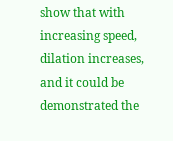show that with increasing speed, dilation increases, and it could be demonstrated the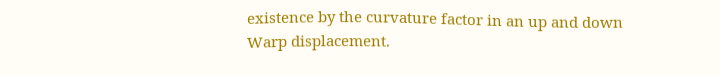existence by the curvature factor in an up and down Warp displacement.